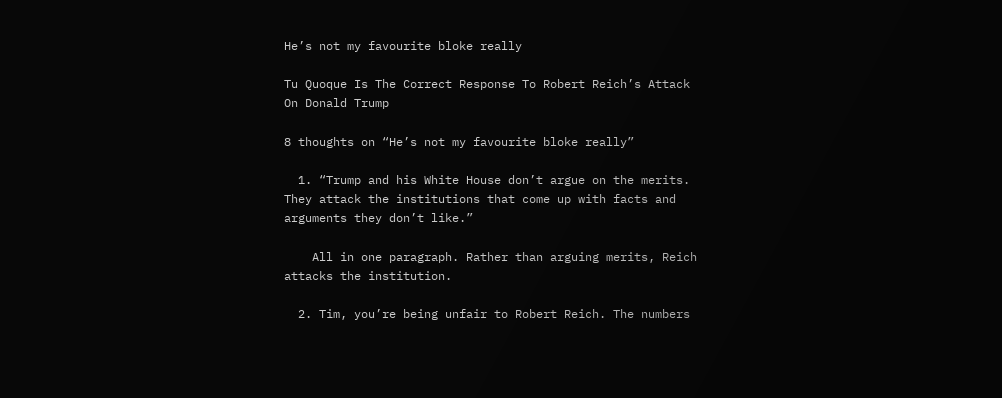He’s not my favourite bloke really

Tu Quoque Is The Correct Response To Robert Reich’s Attack On Donald Trump

8 thoughts on “He’s not my favourite bloke really”

  1. “Trump and his White House don’t argue on the merits. They attack the institutions that come up with facts and arguments they don’t like.”

    All in one paragraph. Rather than arguing merits, Reich attacks the institution.

  2. Tim, you’re being unfair to Robert Reich. The numbers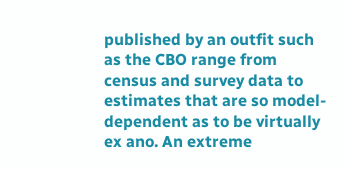published by an outfit such as the CBO range from census and survey data to estimates that are so model-dependent as to be virtually ex ano. An extreme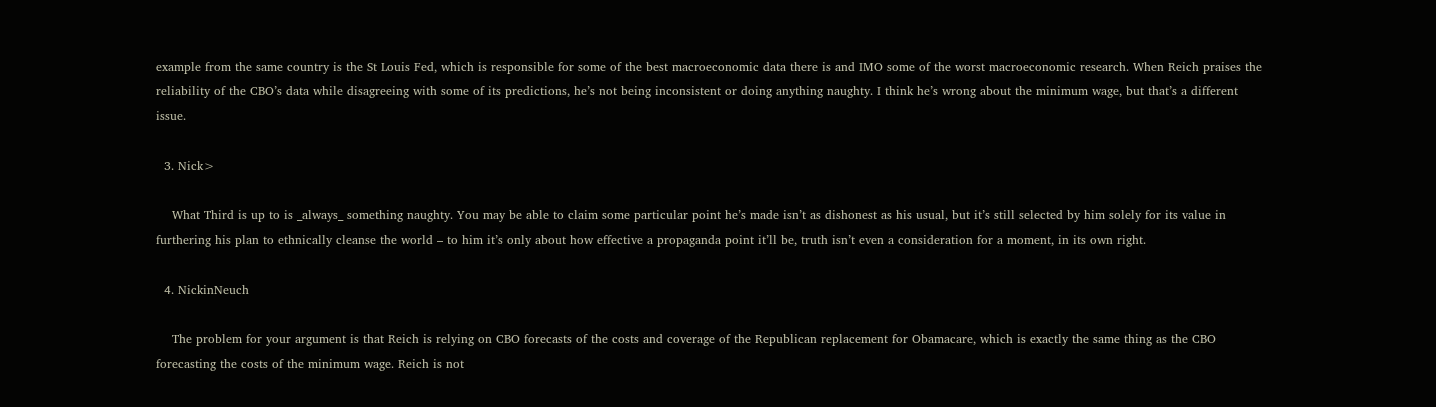example from the same country is the St Louis Fed, which is responsible for some of the best macroeconomic data there is and IMO some of the worst macroeconomic research. When Reich praises the reliability of the CBO’s data while disagreeing with some of its predictions, he’s not being inconsistent or doing anything naughty. I think he’s wrong about the minimum wage, but that’s a different issue.

  3. Nick>

    What Third is up to is _always_ something naughty. You may be able to claim some particular point he’s made isn’t as dishonest as his usual, but it’s still selected by him solely for its value in furthering his plan to ethnically cleanse the world – to him it’s only about how effective a propaganda point it’ll be, truth isn’t even a consideration for a moment, in its own right.

  4. NickinNeuch

    The problem for your argument is that Reich is relying on CBO forecasts of the costs and coverage of the Republican replacement for Obamacare, which is exactly the same thing as the CBO forecasting the costs of the minimum wage. Reich is not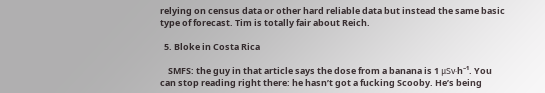relying on census data or other hard reliable data but instead the same basic type of forecast. Tim is totally fair about Reich.

  5. Bloke in Costa Rica

    SMFS: the guy in that article says the dose from a banana is 1 μSv·h⁻¹. You can stop reading right there: he hasn’t got a fucking Scooby. He’s being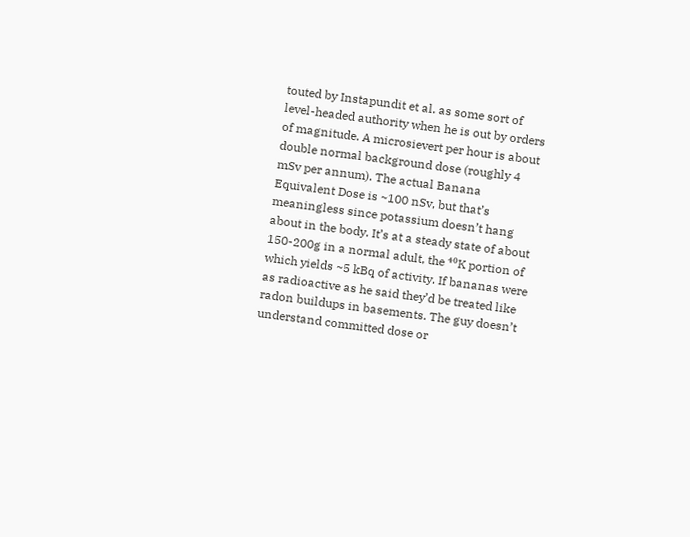touted by Instapundit et al. as some sort of level-headed authority when he is out by orders of magnitude. A microsievert per hour is about double normal background dose (roughly 4 mSv per annum). The actual Banana Equivalent Dose is ~100 nSv, but that’s meaningless since potassium doesn’t hang about in the body. It’s at a steady state of about 150-200g in a normal adult, the ⁴⁰K portion of which yields ~5 kBq of activity. If bananas were as radioactive as he said they’d be treated like radon buildups in basements. The guy doesn’t understand committed dose or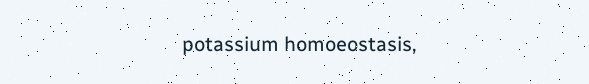potassium homoeostasis,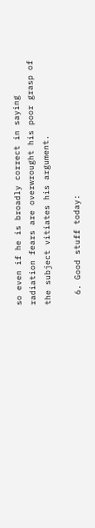so even if he is broadly correct in saying radiation fears are overwrought his poor grasp of the subject vitiates his argument.

  6. Good stuff today: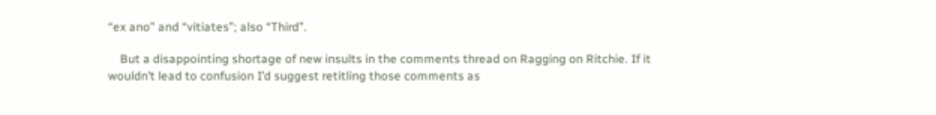“ex ano” and “vitiates”; also “Third”.

    But a disappointing shortage of new insults in the comments thread on Ragging on Ritchie. If it wouldn’t lead to confusion I’d suggest retitling those comments as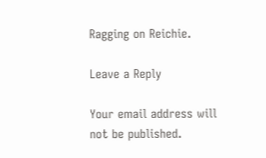Ragging on Reichie.

Leave a Reply

Your email address will not be published.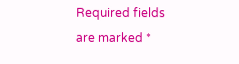Required fields are marked *